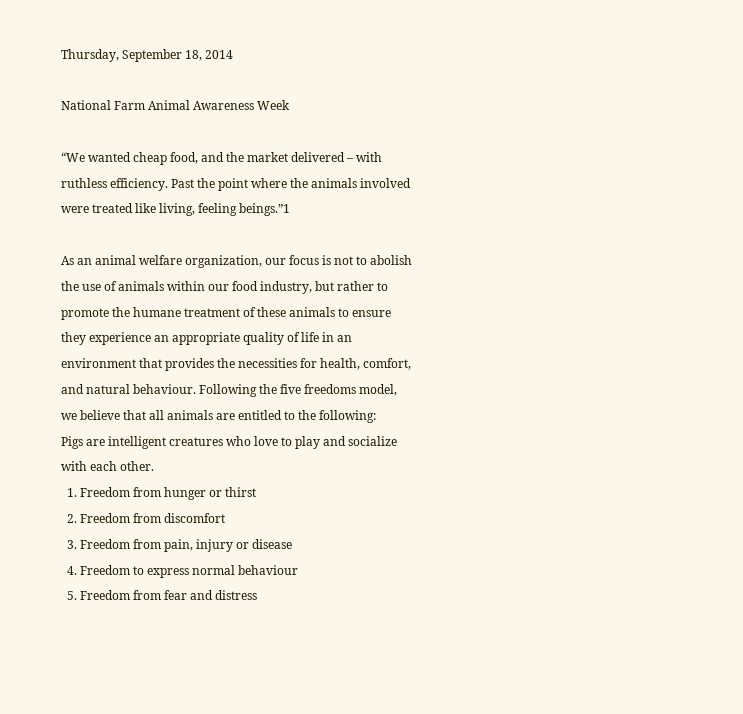Thursday, September 18, 2014

National Farm Animal Awareness Week

“We wanted cheap food, and the market delivered – with ruthless efficiency. Past the point where the animals involved were treated like living, feeling beings.”1

As an animal welfare organization, our focus is not to abolish the use of animals within our food industry, but rather to promote the humane treatment of these animals to ensure they experience an appropriate quality of life in an environment that provides the necessities for health, comfort, and natural behaviour. Following the five freedoms model, we believe that all animals are entitled to the following:
Pigs are intelligent creatures who love to play and socialize
with each other.
  1. Freedom from hunger or thirst
  2. Freedom from discomfort
  3. Freedom from pain, injury or disease
  4. Freedom to express normal behaviour
  5. Freedom from fear and distress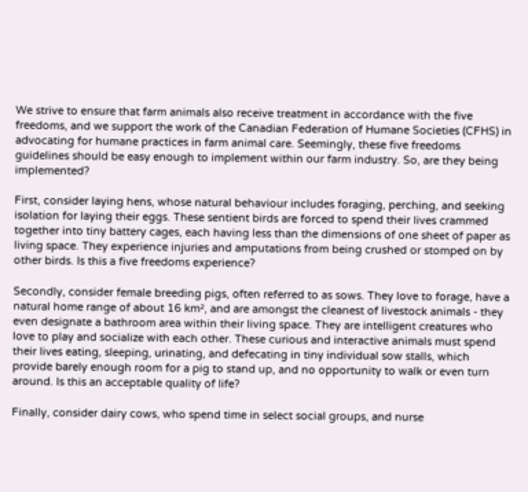We strive to ensure that farm animals also receive treatment in accordance with the five freedoms, and we support the work of the Canadian Federation of Humane Societies (CFHS) in advocating for humane practices in farm animal care. Seemingly, these five freedoms guidelines should be easy enough to implement within our farm industry. So, are they being implemented?

First, consider laying hens, whose natural behaviour includes foraging, perching, and seeking isolation for laying their eggs. These sentient birds are forced to spend their lives crammed together into tiny battery cages, each having less than the dimensions of one sheet of paper as living space. They experience injuries and amputations from being crushed or stomped on by other birds. Is this a five freedoms experience?

Secondly, consider female breeding pigs, often referred to as sows. They love to forage, have a natural home range of about 16 km², and are amongst the cleanest of livestock animals - they even designate a bathroom area within their living space. They are intelligent creatures who love to play and socialize with each other. These curious and interactive animals must spend their lives eating, sleeping, urinating, and defecating in tiny individual sow stalls, which provide barely enough room for a pig to stand up, and no opportunity to walk or even turn around. Is this an acceptable quality of life?

Finally, consider dairy cows, who spend time in select social groups, and nurse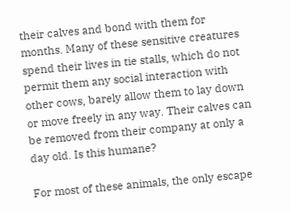their calves and bond with them for months. Many of these sensitive creatures spend their lives in tie stalls, which do not permit them any social interaction with other cows, barely allow them to lay down or move freely in any way. Their calves can be removed from their company at only a day old. Is this humane?

For most of these animals, the only escape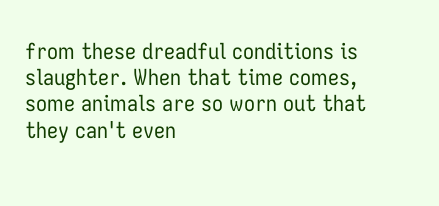from these dreadful conditions is slaughter. When that time comes, some animals are so worn out that they can't even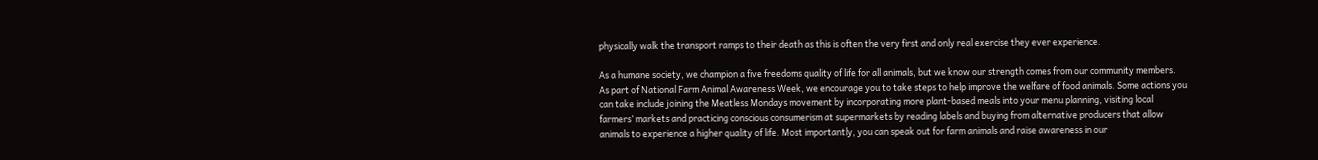physically walk the transport ramps to their death as this is often the very first and only real exercise they ever experience.

As a humane society, we champion a five freedoms quality of life for all animals, but we know our strength comes from our community members. As part of National Farm Animal Awareness Week, we encourage you to take steps to help improve the welfare of food animals. Some actions you can take include joining the Meatless Mondays movement by incorporating more plant-based meals into your menu planning, visiting local farmers’ markets and practicing conscious consumerism at supermarkets by reading labels and buying from alternative producers that allow animals to experience a higher quality of life. Most importantly, you can speak out for farm animals and raise awareness in our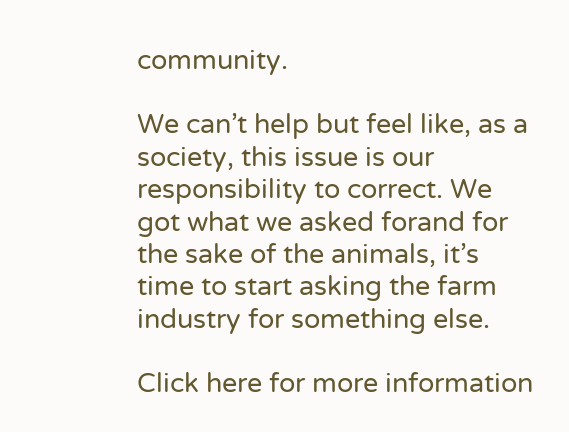community.

We can’t help but feel like, as a society, this issue is our responsibility to correct. We got what we asked forand for the sake of the animals, it’s time to start asking the farm industry for something else.

Click here for more information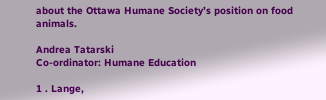about the Ottawa Humane Society’s position on food animals.

Andrea Tatarski
Co-ordinator: Humane Education

1 . Lange,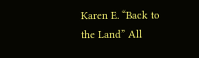Karen E. “Back to the Land” All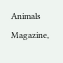Animals Magazine,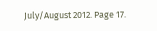July/August 2012. Page 17.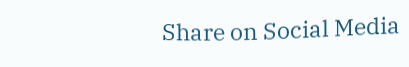Share on Social Media